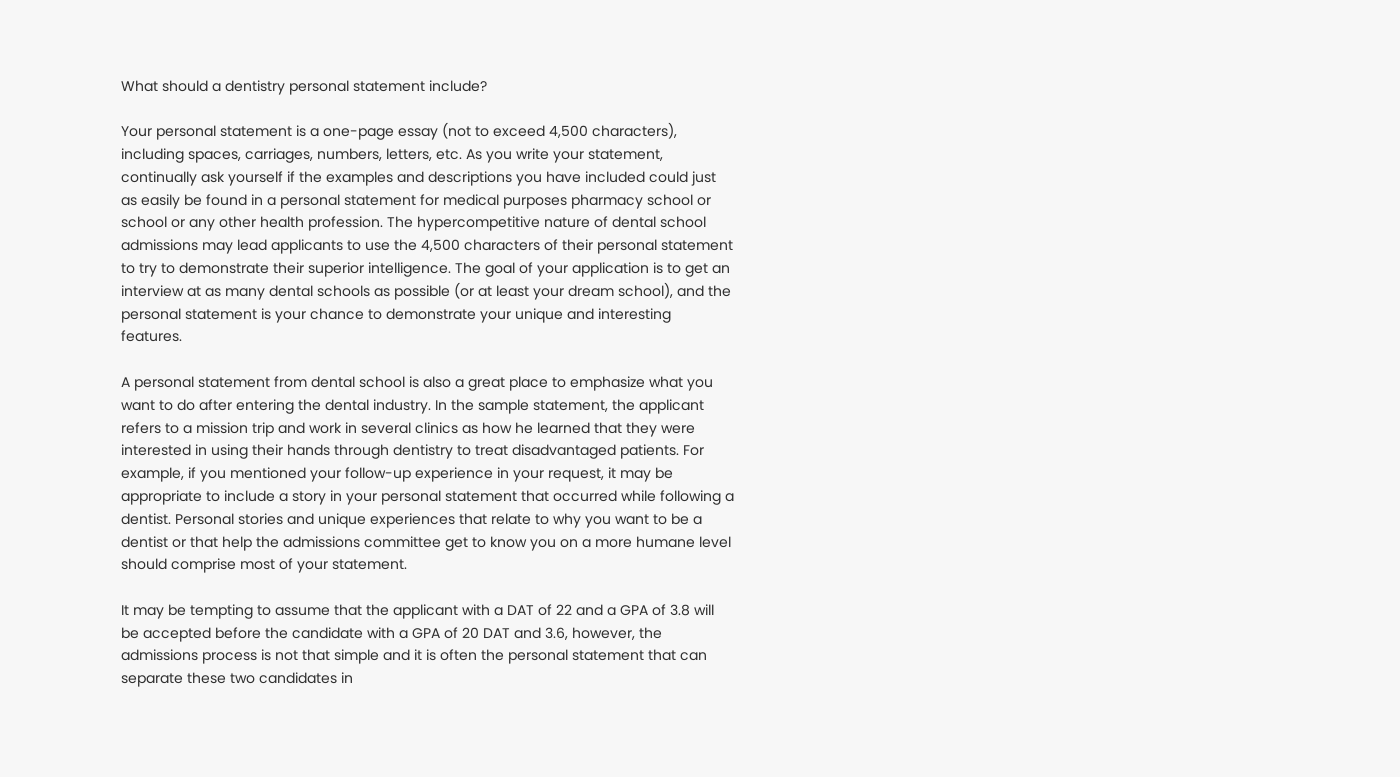What should a dentistry personal statement include?

Your personal statement is a one-page essay (not to exceed 4,500 characters), including spaces, carriages, numbers, letters, etc. As you write your statement, continually ask yourself if the examples and descriptions you have included could just as easily be found in a personal statement for medical purposes pharmacy school or school or any other health profession. The hypercompetitive nature of dental school admissions may lead applicants to use the 4,500 characters of their personal statement to try to demonstrate their superior intelligence. The goal of your application is to get an interview at as many dental schools as possible (or at least your dream school), and the personal statement is your chance to demonstrate your unique and interesting features.

A personal statement from dental school is also a great place to emphasize what you want to do after entering the dental industry. In the sample statement, the applicant refers to a mission trip and work in several clinics as how he learned that they were interested in using their hands through dentistry to treat disadvantaged patients. For example, if you mentioned your follow-up experience in your request, it may be appropriate to include a story in your personal statement that occurred while following a dentist. Personal stories and unique experiences that relate to why you want to be a dentist or that help the admissions committee get to know you on a more humane level should comprise most of your statement.

It may be tempting to assume that the applicant with a DAT of 22 and a GPA of 3.8 will be accepted before the candidate with a GPA of 20 DAT and 3.6, however, the admissions process is not that simple and it is often the personal statement that can separate these two candidates in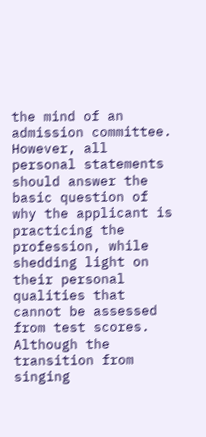the mind of an admission committee. However, all personal statements should answer the basic question of why the applicant is practicing the profession, while shedding light on their personal qualities that cannot be assessed from test scores. Although the transition from singing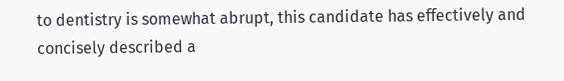to dentistry is somewhat abrupt, this candidate has effectively and concisely described a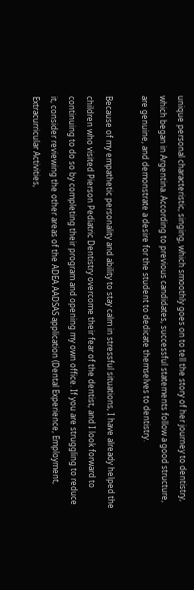unique personal characteristic, singing, which smoothly goes on to tell the story of her journey to dentistry, which began in Argentina. According to previous candidates, successful statements follow a good structure, are genuine, and demonstrate a desire for the student to dedicate themselves to dentistry.

Because of my empathetic personality and ability to stay calm in stressful situations, I have already helped the children who visited Pierson Pediatric Dentistry overcome their fear of the dentist, and I look forward to continuing to do so by completing their program and opening my own office. If you are struggling to reduce it, consider reviewing the other areas of the ADEA AADSAS application (Dental Experience, Employment, Extracurricular Activities,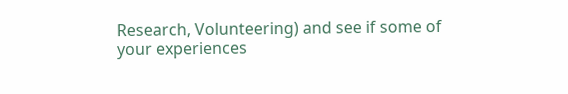Research, Volunteering) and see if some of your experiences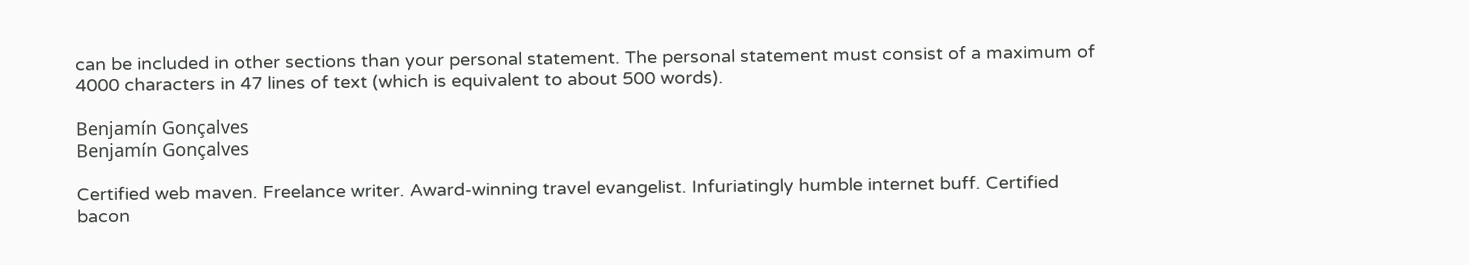can be included in other sections than your personal statement. The personal statement must consist of a maximum of 4000 characters in 47 lines of text (which is equivalent to about 500 words).

Benjamín Gonçalves
Benjamín Gonçalves

Certified web maven. Freelance writer. Award-winning travel evangelist. Infuriatingly humble internet buff. Certified bacon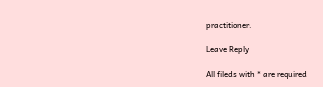practitioner.

Leave Reply

All fileds with * are required